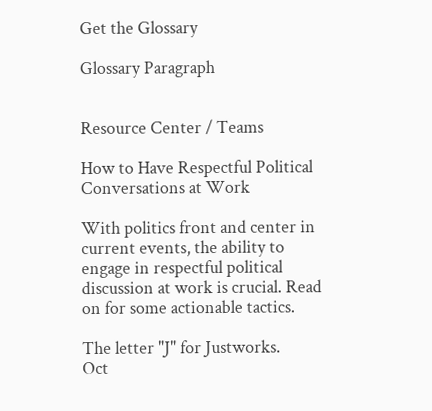Get the Glossary

Glossary Paragraph


Resource Center / Teams

How to Have Respectful Political Conversations at Work

With politics front and center in current events, the ability to engage in respectful political discussion at work is crucial. Read on for some actionable tactics.

The letter "J" for Justworks.
Oct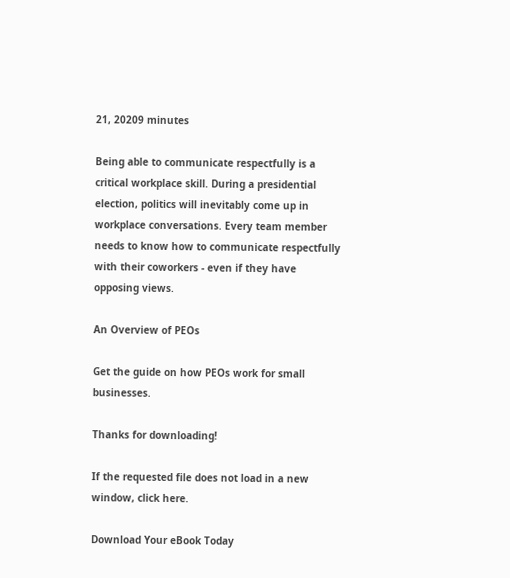21, 20209 minutes

Being able to communicate respectfully is a critical workplace skill. During a presidential election, politics will inevitably come up in workplace conversations. Every team member needs to know how to communicate respectfully with their coworkers - even if they have opposing views.

An Overview of PEOs

Get the guide on how PEOs work for small businesses.

Thanks for downloading!

If the requested file does not load in a new window, click here.

Download Your eBook Today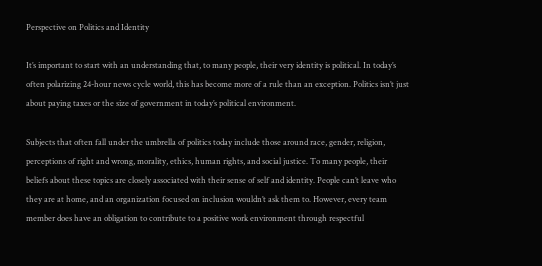Perspective on Politics and Identity

It’s important to start with an understanding that, to many people, their very identity is political. In today’s often polarizing 24-hour news cycle world, this has become more of a rule than an exception. Politics isn’t just about paying taxes or the size of government in today’s political environment.

Subjects that often fall under the umbrella of politics today include those around race, gender, religion, perceptions of right and wrong, morality, ethics, human rights, and social justice. To many people, their beliefs about these topics are closely associated with their sense of self and identity. People can’t leave who they are at home, and an organization focused on inclusion wouldn’t ask them to. However, every team member does have an obligation to contribute to a positive work environment through respectful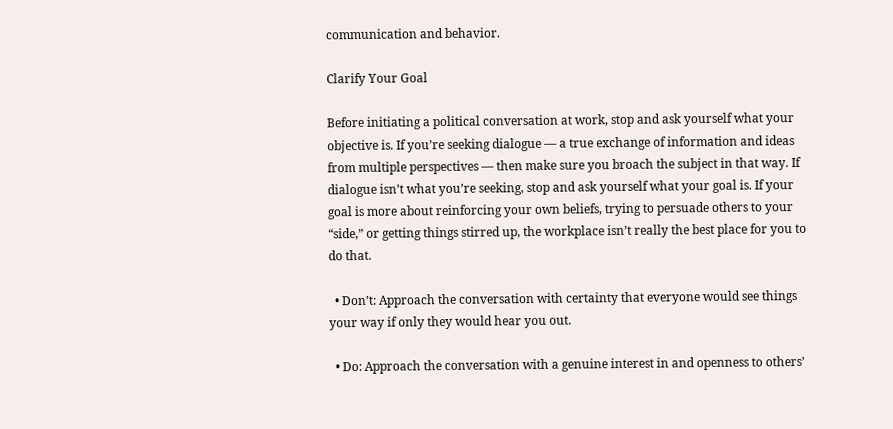communication and behavior.

Clarify Your Goal

Before initiating a political conversation at work, stop and ask yourself what your objective is. If you’re seeking dialogue — a true exchange of information and ideas from multiple perspectives — then make sure you broach the subject in that way. If dialogue isn’t what you’re seeking, stop and ask yourself what your goal is. If your goal is more about reinforcing your own beliefs, trying to persuade others to your “side,” or getting things stirred up, the workplace isn’t really the best place for you to do that.

  • Don’t: Approach the conversation with certainty that everyone would see things your way if only they would hear you out.

  • Do: Approach the conversation with a genuine interest in and openness to others’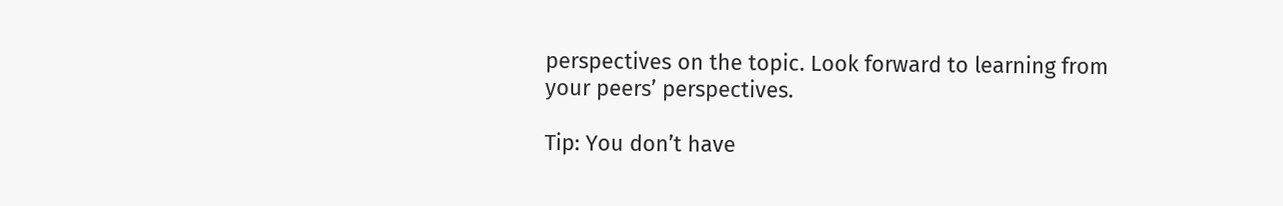perspectives on the topic. Look forward to learning from your peers’ perspectives.

Tip: You don’t have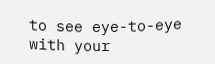to see eye-to-eye with your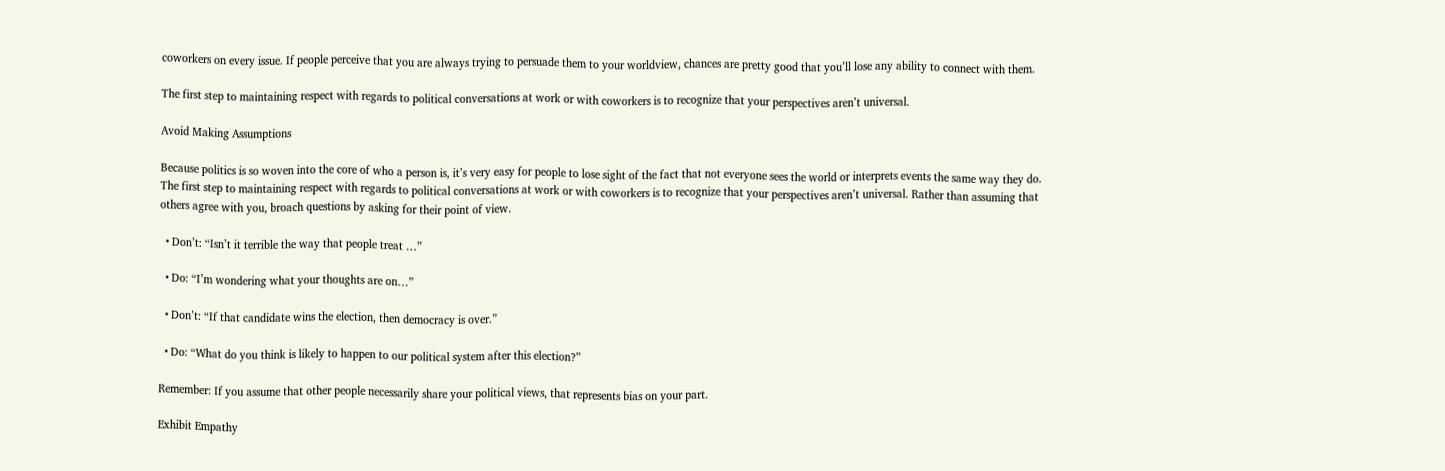coworkers on every issue. If people perceive that you are always trying to persuade them to your worldview, chances are pretty good that you’ll lose any ability to connect with them.

The first step to maintaining respect with regards to political conversations at work or with coworkers is to recognize that your perspectives aren’t universal.

Avoid Making Assumptions

Because politics is so woven into the core of who a person is, it’s very easy for people to lose sight of the fact that not everyone sees the world or interprets events the same way they do. The first step to maintaining respect with regards to political conversations at work or with coworkers is to recognize that your perspectives aren’t universal. Rather than assuming that others agree with you, broach questions by asking for their point of view.

  • Don’t: “Isn’t it terrible the way that people treat …”

  • Do: “I’m wondering what your thoughts are on…”

  • Don’t: “If that candidate wins the election, then democracy is over.”

  • Do: “What do you think is likely to happen to our political system after this election?”

Remember: If you assume that other people necessarily share your political views, that represents bias on your part.

Exhibit Empathy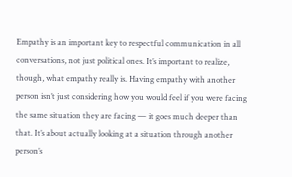Empathy is an important key to respectful communication in all conversations, not just political ones. It’s important to realize, though, what empathy really is. Having empathy with another person isn’t just considering how you would feel if you were facing the same situation they are facing — it goes much deeper than that. It’s about actually looking at a situation through another person’s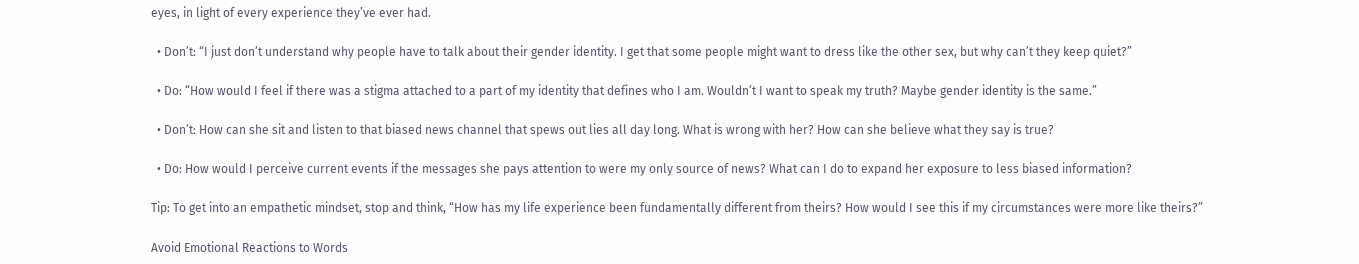eyes, in light of every experience they’ve ever had.

  • Don’t: “I just don’t understand why people have to talk about their gender identity. I get that some people might want to dress like the other sex, but why can’t they keep quiet?”

  • Do: “How would I feel if there was a stigma attached to a part of my identity that defines who I am. Wouldn’t I want to speak my truth? Maybe gender identity is the same.”

  • Don’t: How can she sit and listen to that biased news channel that spews out lies all day long. What is wrong with her? How can she believe what they say is true?

  • Do: How would I perceive current events if the messages she pays attention to were my only source of news? What can I do to expand her exposure to less biased information?

Tip: To get into an empathetic mindset, stop and think, “How has my life experience been fundamentally different from theirs? How would I see this if my circumstances were more like theirs?”

Avoid Emotional Reactions to Words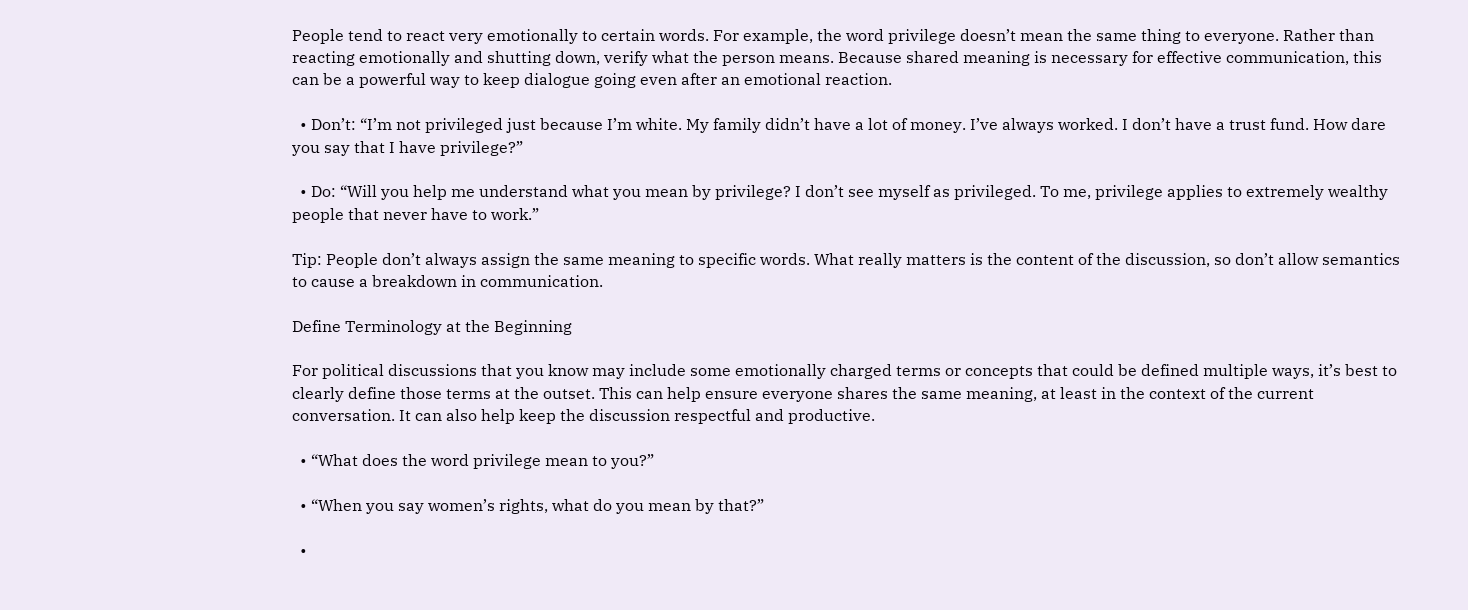People tend to react very emotionally to certain words. For example, the word privilege doesn’t mean the same thing to everyone. Rather than reacting emotionally and shutting down, verify what the person means. Because shared meaning is necessary for effective communication, this can be a powerful way to keep dialogue going even after an emotional reaction.

  • Don’t: “I’m not privileged just because I’m white. My family didn’t have a lot of money. I’ve always worked. I don’t have a trust fund. How dare you say that I have privilege?”

  • Do: “Will you help me understand what you mean by privilege? I don’t see myself as privileged. To me, privilege applies to extremely wealthy people that never have to work.”

Tip: People don’t always assign the same meaning to specific words. What really matters is the content of the discussion, so don’t allow semantics to cause a breakdown in communication.

Define Terminology at the Beginning

For political discussions that you know may include some emotionally charged terms or concepts that could be defined multiple ways, it’s best to clearly define those terms at the outset. This can help ensure everyone shares the same meaning, at least in the context of the current conversation. It can also help keep the discussion respectful and productive.

  • “What does the word privilege mean to you?”

  • “When you say women’s rights, what do you mean by that?”

  •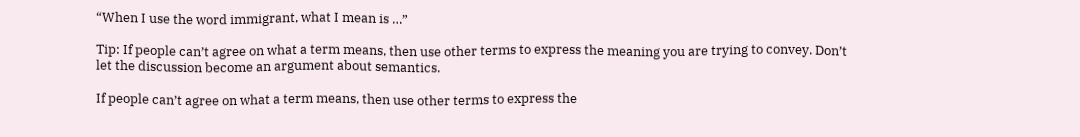“When I use the word immigrant, what I mean is …”

Tip: If people can’t agree on what a term means, then use other terms to express the meaning you are trying to convey. Don’t let the discussion become an argument about semantics.

If people can’t agree on what a term means, then use other terms to express the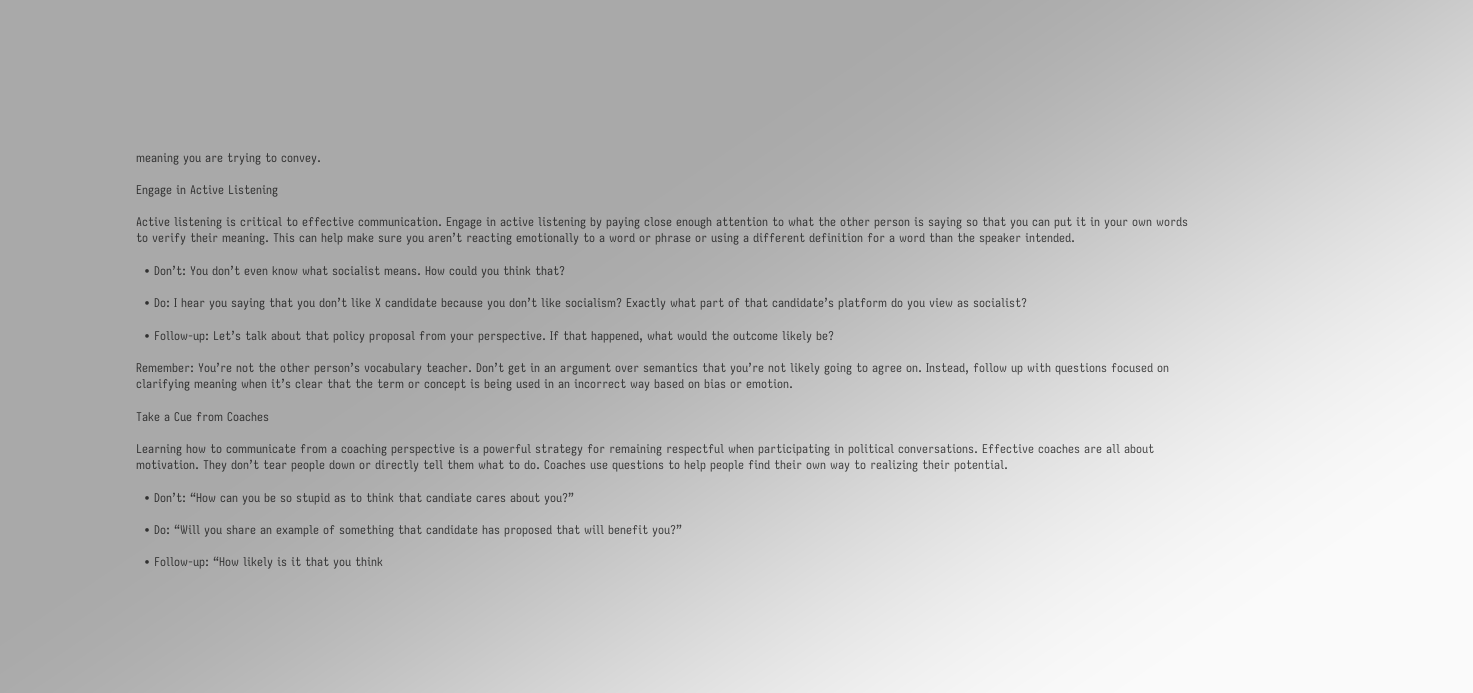meaning you are trying to convey.

Engage in Active Listening

Active listening is critical to effective communication. Engage in active listening by paying close enough attention to what the other person is saying so that you can put it in your own words to verify their meaning. This can help make sure you aren’t reacting emotionally to a word or phrase or using a different definition for a word than the speaker intended.

  • Don’t: You don’t even know what socialist means. How could you think that?

  • Do: I hear you saying that you don’t like X candidate because you don’t like socialism? Exactly what part of that candidate’s platform do you view as socialist?

  • Follow-up: Let’s talk about that policy proposal from your perspective. If that happened, what would the outcome likely be?

Remember: You’re not the other person’s vocabulary teacher. Don’t get in an argument over semantics that you’re not likely going to agree on. Instead, follow up with questions focused on clarifying meaning when it’s clear that the term or concept is being used in an incorrect way based on bias or emotion.

Take a Cue from Coaches

Learning how to communicate from a coaching perspective is a powerful strategy for remaining respectful when participating in political conversations. Effective coaches are all about motivation. They don’t tear people down or directly tell them what to do. Coaches use questions to help people find their own way to realizing their potential.

  • Don’t: “How can you be so stupid as to think that candiate cares about you?”

  • Do: “Will you share an example of something that candidate has proposed that will benefit you?”

  • Follow-up: “How likely is it that you think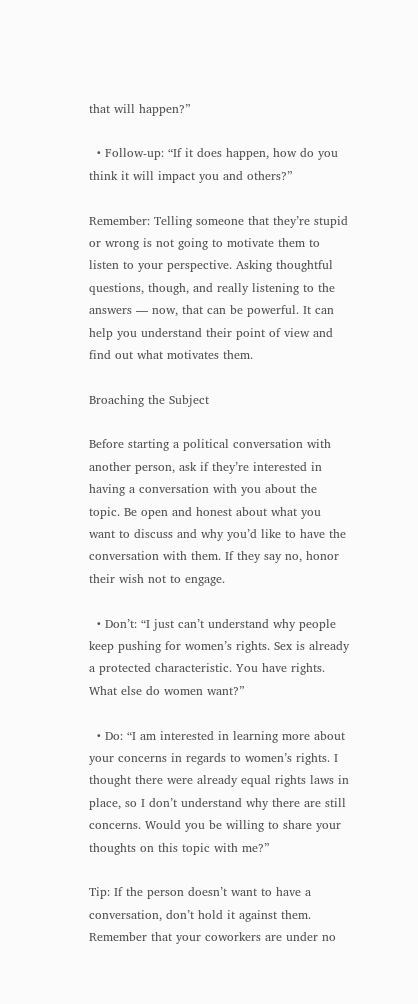that will happen?”

  • Follow-up: “If it does happen, how do you think it will impact you and others?”

Remember: Telling someone that they’re stupid or wrong is not going to motivate them to listen to your perspective. Asking thoughtful questions, though, and really listening to the answers — now, that can be powerful. It can help you understand their point of view and find out what motivates them.

Broaching the Subject

Before starting a political conversation with another person, ask if they’re interested in having a conversation with you about the topic. Be open and honest about what you want to discuss and why you’d like to have the conversation with them. If they say no, honor their wish not to engage.

  • Don’t: “I just can’t understand why people keep pushing for women’s rights. Sex is already a protected characteristic. You have rights. What else do women want?”

  • Do: “I am interested in learning more about your concerns in regards to women’s rights. I thought there were already equal rights laws in place, so I don’t understand why there are still concerns. Would you be willing to share your thoughts on this topic with me?”

Tip: If the person doesn’t want to have a conversation, don’t hold it against them. Remember that your coworkers are under no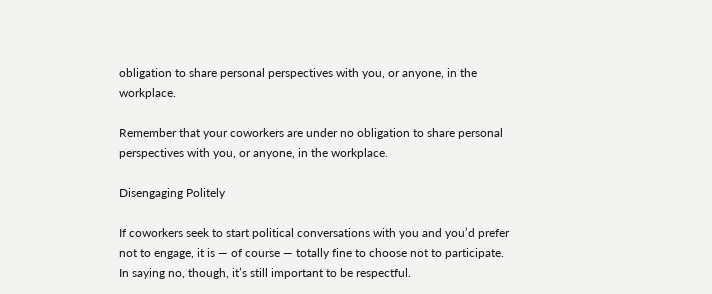obligation to share personal perspectives with you, or anyone, in the workplace.

Remember that your coworkers are under no obligation to share personal perspectives with you, or anyone, in the workplace.

Disengaging Politely

If coworkers seek to start political conversations with you and you’d prefer not to engage, it is — of course — totally fine to choose not to participate. In saying no, though, it’s still important to be respectful.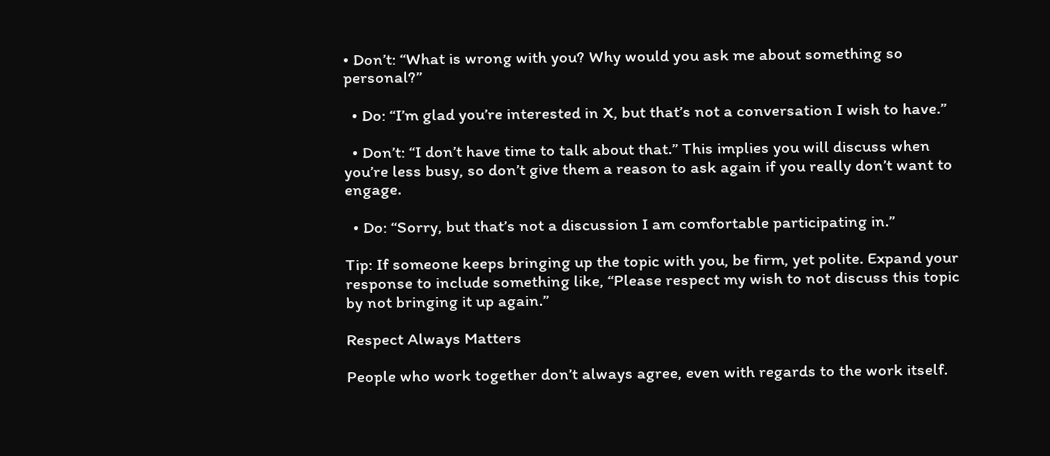• Don’t: “What is wrong with you? Why would you ask me about something so personal?”

  • Do: “I’m glad you’re interested in X, but that’s not a conversation I wish to have.”

  • Don’t: “I don’t have time to talk about that.” This implies you will discuss when you’re less busy, so don’t give them a reason to ask again if you really don’t want to engage.

  • Do: “Sorry, but that’s not a discussion I am comfortable participating in.”

Tip: If someone keeps bringing up the topic with you, be firm, yet polite. Expand your response to include something like, “Please respect my wish to not discuss this topic by not bringing it up again.”

Respect Always Matters

People who work together don’t always agree, even with regards to the work itself.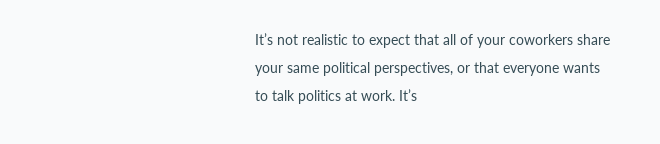It’s not realistic to expect that all of your coworkers share your same political perspectives, or that everyone wants to talk politics at work. It’s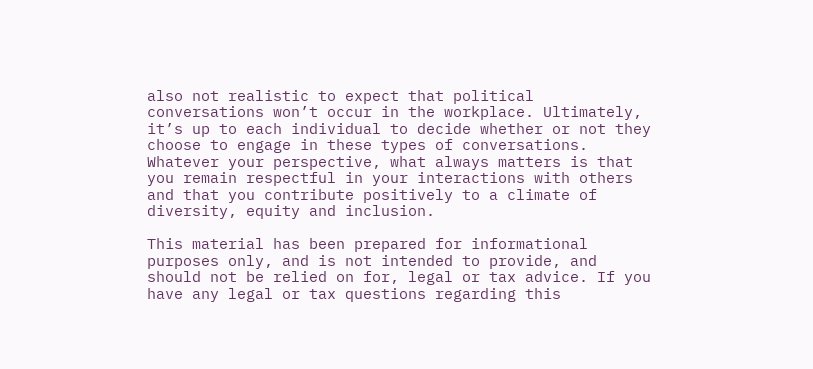also not realistic to expect that political conversations won’t occur in the workplace. Ultimately, it’s up to each individual to decide whether or not they choose to engage in these types of conversations. Whatever your perspective, what always matters is that you remain respectful in your interactions with others and that you contribute positively to a climate of diversity, equity and inclusion.

This material has been prepared for informational purposes only, and is not intended to provide, and should not be relied on for, legal or tax advice. If you have any legal or tax questions regarding this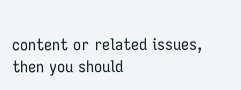content or related issues, then you should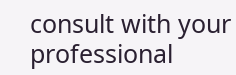consult with your professional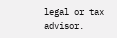legal or tax advisor.